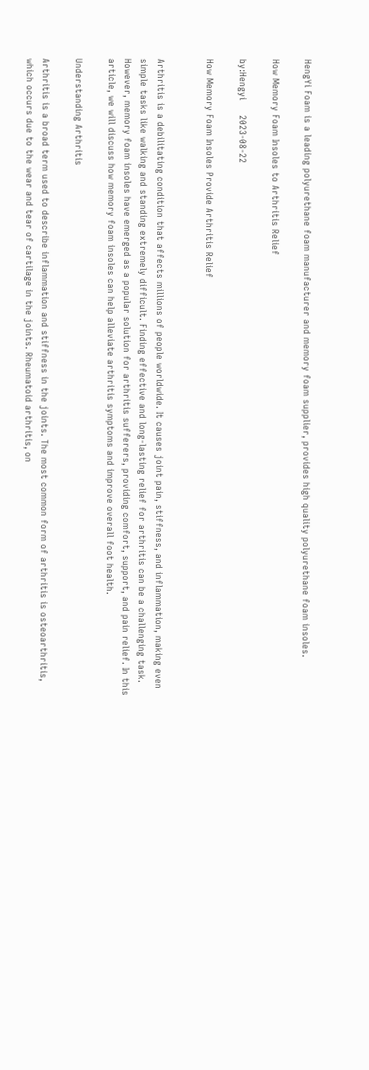HengYi Foam is a leading polyurethane foam manufacturer and memory foam supplier, provides high quality polyurethane foam insoles.

How Memory Foam Insoles to Arthritis Relief

by:Hengyi     2023-08-22

How Memory Foam Insoles Provide Arthritis Relief


Arthritis is a debilitating condition that affects millions of people worldwide. It causes joint pain, stiffness, and inflammation, making even simple tasks like walking and standing extremely difficult. Finding effective and long-lasting relief for arthritis can be a challenging task. However, memory foam insoles have emerged as a popular solution for arthritis sufferers, providing comfort, support, and pain relief. In this article, we will discuss how memory foam insoles can help alleviate arthritis symptoms and improve overall foot health.

Understanding Arthritis

Arthritis is a broad term used to describe inflammation and stiffness in the joints. The most common form of arthritis is osteoarthritis, which occurs due to the wear and tear of cartilage in the joints. Rheumatoid arthritis, on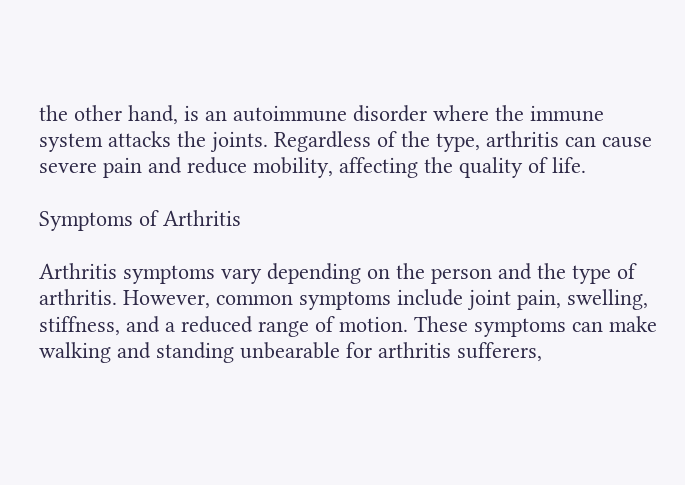the other hand, is an autoimmune disorder where the immune system attacks the joints. Regardless of the type, arthritis can cause severe pain and reduce mobility, affecting the quality of life.

Symptoms of Arthritis

Arthritis symptoms vary depending on the person and the type of arthritis. However, common symptoms include joint pain, swelling, stiffness, and a reduced range of motion. These symptoms can make walking and standing unbearable for arthritis sufferers,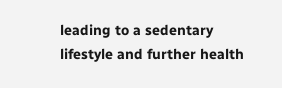leading to a sedentary lifestyle and further health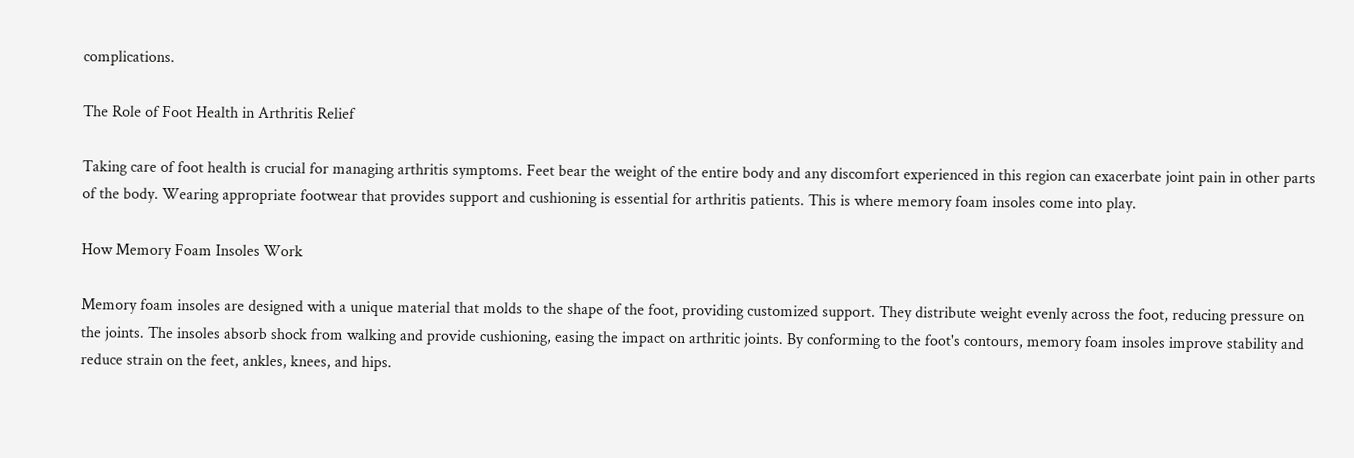complications.

The Role of Foot Health in Arthritis Relief

Taking care of foot health is crucial for managing arthritis symptoms. Feet bear the weight of the entire body and any discomfort experienced in this region can exacerbate joint pain in other parts of the body. Wearing appropriate footwear that provides support and cushioning is essential for arthritis patients. This is where memory foam insoles come into play.

How Memory Foam Insoles Work

Memory foam insoles are designed with a unique material that molds to the shape of the foot, providing customized support. They distribute weight evenly across the foot, reducing pressure on the joints. The insoles absorb shock from walking and provide cushioning, easing the impact on arthritic joints. By conforming to the foot's contours, memory foam insoles improve stability and reduce strain on the feet, ankles, knees, and hips.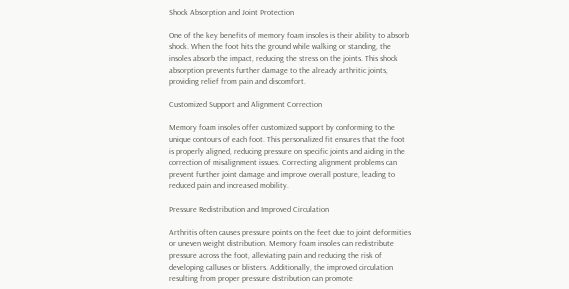Shock Absorption and Joint Protection

One of the key benefits of memory foam insoles is their ability to absorb shock. When the foot hits the ground while walking or standing, the insoles absorb the impact, reducing the stress on the joints. This shock absorption prevents further damage to the already arthritic joints, providing relief from pain and discomfort.

Customized Support and Alignment Correction

Memory foam insoles offer customized support by conforming to the unique contours of each foot. This personalized fit ensures that the foot is properly aligned, reducing pressure on specific joints and aiding in the correction of misalignment issues. Correcting alignment problems can prevent further joint damage and improve overall posture, leading to reduced pain and increased mobility.

Pressure Redistribution and Improved Circulation

Arthritis often causes pressure points on the feet due to joint deformities or uneven weight distribution. Memory foam insoles can redistribute pressure across the foot, alleviating pain and reducing the risk of developing calluses or blisters. Additionally, the improved circulation resulting from proper pressure distribution can promote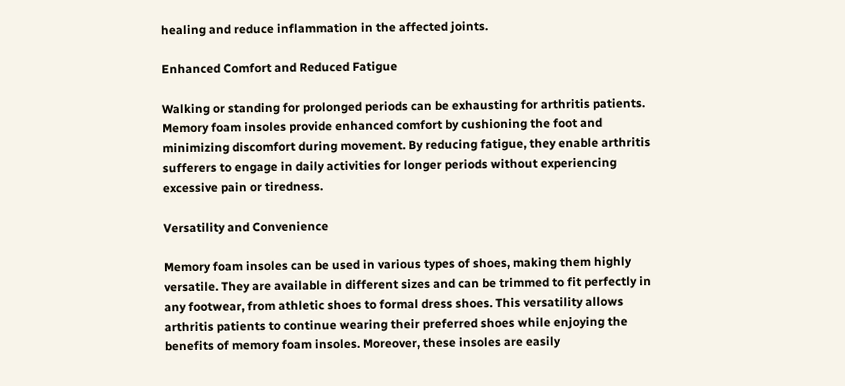healing and reduce inflammation in the affected joints.

Enhanced Comfort and Reduced Fatigue

Walking or standing for prolonged periods can be exhausting for arthritis patients. Memory foam insoles provide enhanced comfort by cushioning the foot and minimizing discomfort during movement. By reducing fatigue, they enable arthritis sufferers to engage in daily activities for longer periods without experiencing excessive pain or tiredness.

Versatility and Convenience

Memory foam insoles can be used in various types of shoes, making them highly versatile. They are available in different sizes and can be trimmed to fit perfectly in any footwear, from athletic shoes to formal dress shoes. This versatility allows arthritis patients to continue wearing their preferred shoes while enjoying the benefits of memory foam insoles. Moreover, these insoles are easily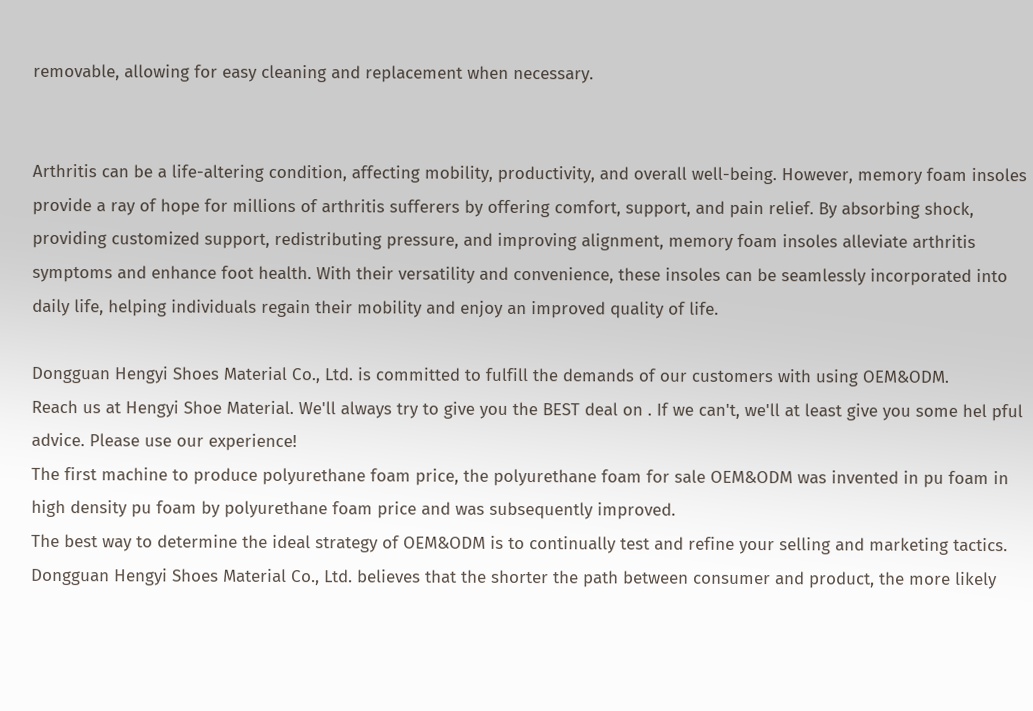removable, allowing for easy cleaning and replacement when necessary.


Arthritis can be a life-altering condition, affecting mobility, productivity, and overall well-being. However, memory foam insoles provide a ray of hope for millions of arthritis sufferers by offering comfort, support, and pain relief. By absorbing shock, providing customized support, redistributing pressure, and improving alignment, memory foam insoles alleviate arthritis symptoms and enhance foot health. With their versatility and convenience, these insoles can be seamlessly incorporated into daily life, helping individuals regain their mobility and enjoy an improved quality of life.

Dongguan Hengyi Shoes Material Co., Ltd. is committed to fulfill the demands of our customers with using OEM&ODM.
Reach us at Hengyi Shoe Material. We'll always try to give you the BEST deal on . If we can't, we'll at least give you some hel pful advice. Please use our experience!
The first machine to produce polyurethane foam price, the polyurethane foam for sale OEM&ODM was invented in pu foam in high density pu foam by polyurethane foam price and was subsequently improved.
The best way to determine the ideal strategy of OEM&ODM is to continually test and refine your selling and marketing tactics.
Dongguan Hengyi Shoes Material Co., Ltd. believes that the shorter the path between consumer and product, the more likely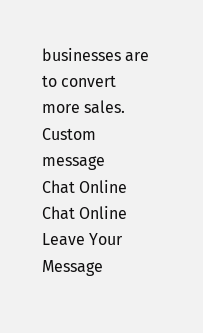businesses are to convert more sales.
Custom message
Chat Online
Chat Online
Leave Your Message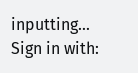inputting...
Sign in with: